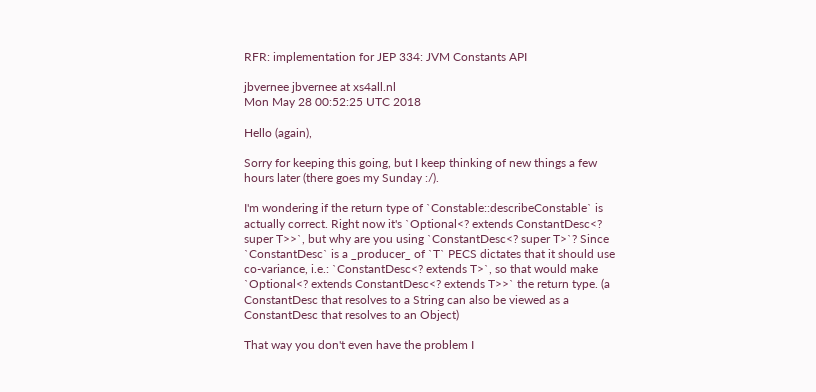RFR: implementation for JEP 334: JVM Constants API

jbvernee jbvernee at xs4all.nl
Mon May 28 00:52:25 UTC 2018

Hello (again),

Sorry for keeping this going, but I keep thinking of new things a few
hours later (there goes my Sunday :/).

I'm wondering if the return type of `Constable::describeConstable` is
actually correct. Right now it's `Optional<? extends ConstantDesc<?
super T>>`, but why are you using `ConstantDesc<? super T>`? Since
`ConstantDesc` is a _producer_ of `T` PECS dictates that it should use
co-variance, i.e.: `ConstantDesc<? extends T>`, so that would make
`Optional<? extends ConstantDesc<? extends T>>` the return type. (a
ConstantDesc that resolves to a String can also be viewed as a
ConstantDesc that resolves to an Object)

That way you don't even have the problem I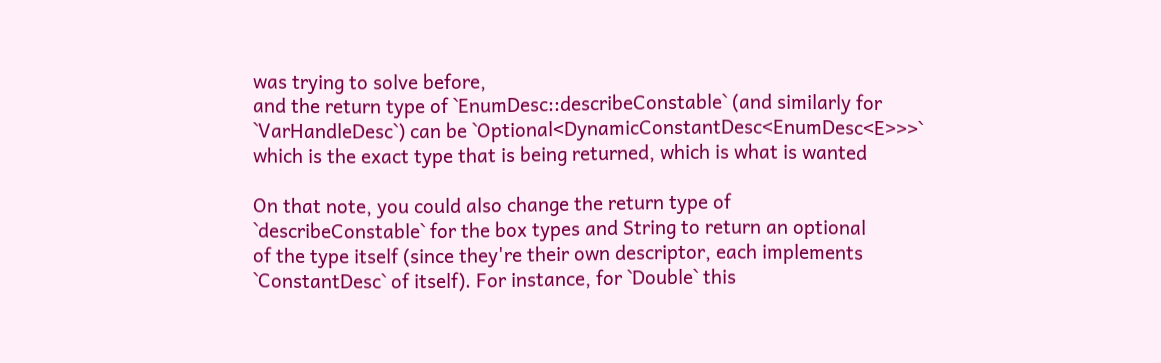was trying to solve before,
and the return type of `EnumDesc::describeConstable` (and similarly for
`VarHandleDesc`) can be `Optional<DynamicConstantDesc<EnumDesc<E>>>`
which is the exact type that is being returned, which is what is wanted

On that note, you could also change the return type of
`describeConstable` for the box types and String to return an optional
of the type itself (since they're their own descriptor, each implements
`ConstantDesc` of itself). For instance, for `Double` this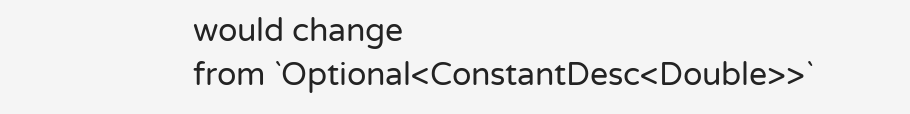would change
from `Optional<ConstantDesc<Double>>`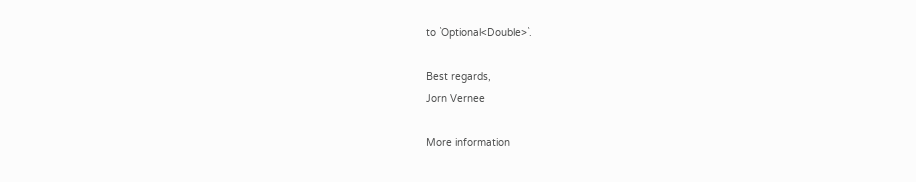to `Optional<Double>`.

Best regards,
Jorn Vernee

More information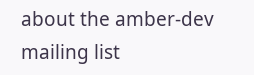about the amber-dev mailing list